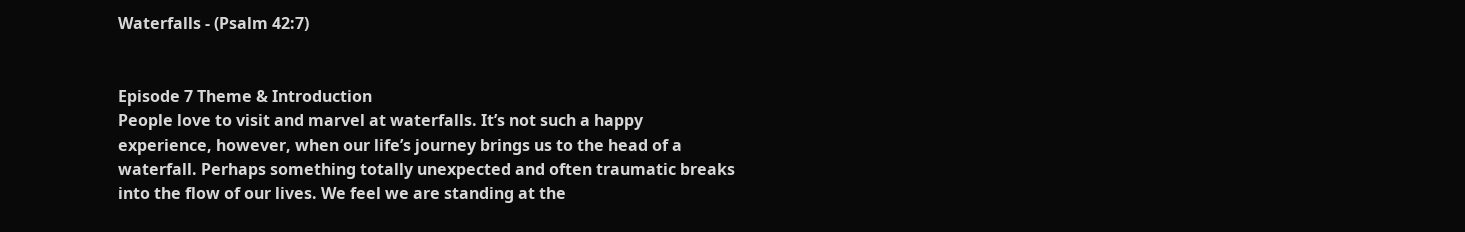Waterfalls - (Psalm 42:7)


Episode 7 Theme & Introduction
People love to visit and marvel at waterfalls. It’s not such a happy experience, however, when our life’s journey brings us to the head of a waterfall. Perhaps something totally unexpected and often traumatic breaks into the flow of our lives. We feel we are standing at the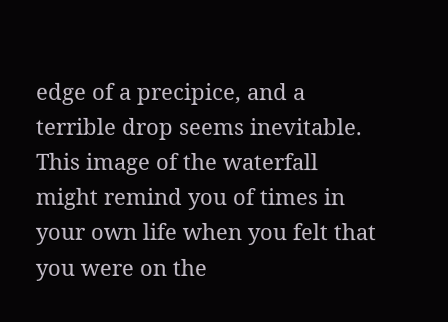edge of a precipice, and a terrible drop seems inevitable. This image of the waterfall might remind you of times in your own life when you felt that you were on the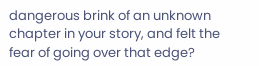dangerous brink of an unknown chapter in your story, and felt the fear of going over that edge?